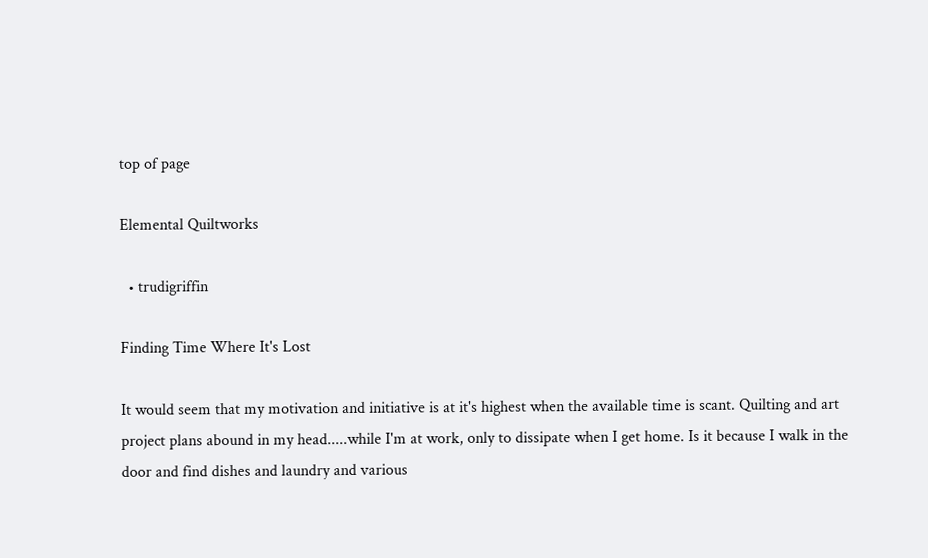top of page

Elemental Quiltworks

  • trudigriffin

Finding Time Where It's Lost

It would seem that my motivation and initiative is at it's highest when the available time is scant. Quilting and art project plans abound in my head.....while I'm at work, only to dissipate when I get home. Is it because I walk in the door and find dishes and laundry and various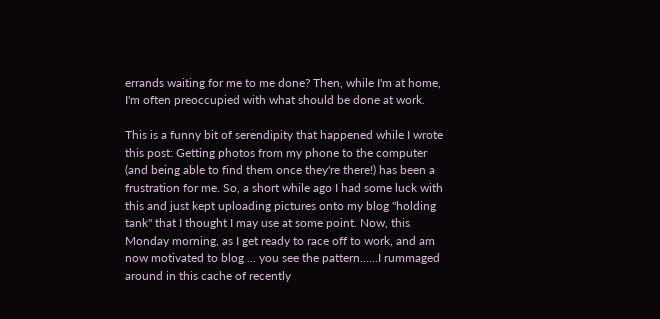errands waiting for me to me done? Then, while I'm at home, I'm often preoccupied with what should be done at work.

This is a funny bit of serendipity that happened while I wrote this post: Getting photos from my phone to the computer (and being able to find them once they're there!) has been a frustration for me. So, a short while ago I had some luck with this and just kept uploading pictures onto my blog "holding tank" that I thought I may use at some point. Now, this Monday morning, as I get ready to race off to work, and am now motivated to blog ... you see the pattern......I rummaged around in this cache of recently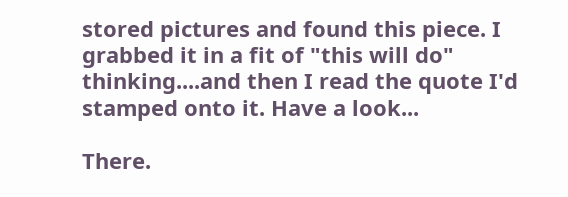stored pictures and found this piece. I grabbed it in a fit of "this will do" thinking....and then I read the quote I'd stamped onto it. Have a look...

There.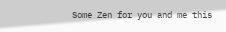Some Zen for you and me this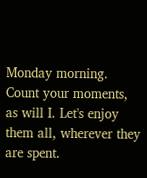Monday morning. Count your moments, as will I. Let's enjoy them all, wherever they are spent.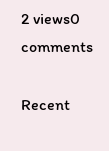2 views0 comments

Recent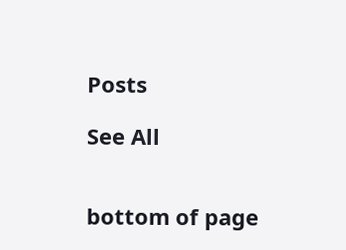Posts

See All


bottom of page